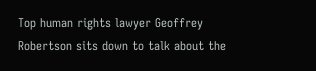Top human rights lawyer Geoffrey Robertson sits down to talk about the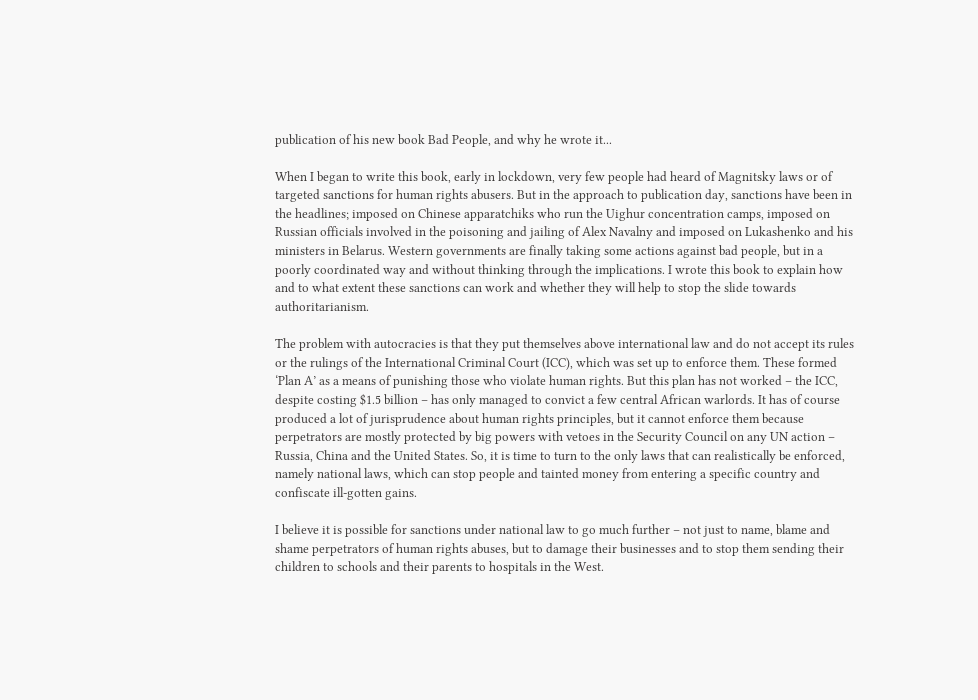publication of his new book Bad People, and why he wrote it...

When I began to write this book, early in lockdown, very few people had heard of Magnitsky laws or of targeted sanctions for human rights abusers. But in the approach to publication day, sanctions have been in the headlines; imposed on Chinese apparatchiks who run the Uighur concentration camps, imposed on Russian officials involved in the poisoning and jailing of Alex Navalny and imposed on Lukashenko and his ministers in Belarus. Western governments are finally taking some actions against bad people, but in a poorly coordinated way and without thinking through the implications. I wrote this book to explain how and to what extent these sanctions can work and whether they will help to stop the slide towards authoritarianism.

The problem with autocracies is that they put themselves above international law and do not accept its rules or the rulings of the International Criminal Court (ICC), which was set up to enforce them. These formed ‘Plan A’ as a means of punishing those who violate human rights. But this plan has not worked – the ICC, despite costing $1.5 billion – has only managed to convict a few central African warlords. It has of course produced a lot of jurisprudence about human rights principles, but it cannot enforce them because perpetrators are mostly protected by big powers with vetoes in the Security Council on any UN action – Russia, China and the United States. So, it is time to turn to the only laws that can realistically be enforced, namely national laws, which can stop people and tainted money from entering a specific country and confiscate ill-gotten gains.

I believe it is possible for sanctions under national law to go much further – not just to name, blame and shame perpetrators of human rights abuses, but to damage their businesses and to stop them sending their children to schools and their parents to hospitals in the West.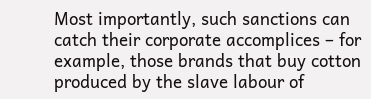Most importantly, such sanctions can catch their corporate accomplices – for example, those brands that buy cotton produced by the slave labour of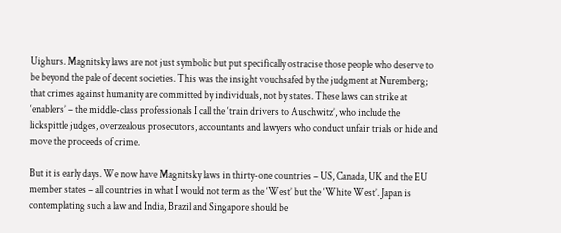Uighurs. Magnitsky laws are not just symbolic but put specifically ostracise those people who deserve to be beyond the pale of decent societies. This was the insight vouchsafed by the judgment at Nuremberg; that crimes against humanity are committed by individuals, not by states. These laws can strike at ‘enablers’ – the middle-class professionals I call the ‘train drivers to Auschwitz’, who include the lickspittle judges, overzealous prosecutors, accountants and lawyers who conduct unfair trials or hide and move the proceeds of crime.

But it is early days. We now have Magnitsky laws in thirty-one countries – US, Canada, UK and the EU member states – all countries in what I would not term as the ‘West’ but the ‘White West’. Japan is contemplating such a law and India, Brazil and Singapore should be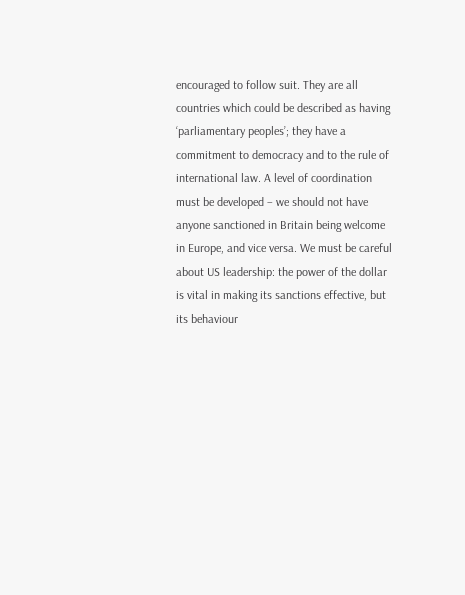encouraged to follow suit. They are all countries which could be described as having ‘parliamentary peoples’; they have a commitment to democracy and to the rule of international law. A level of coordination must be developed – we should not have anyone sanctioned in Britain being welcome in Europe, and vice versa. We must be careful about US leadership: the power of the dollar is vital in making its sanctions effective, but its behaviour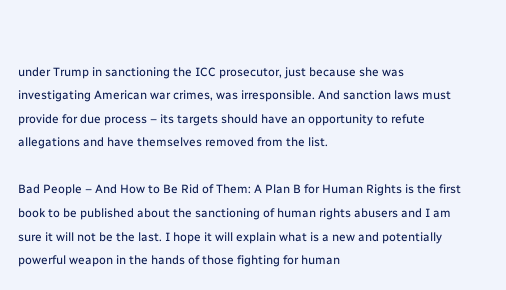under Trump in sanctioning the ICC prosecutor, just because she was investigating American war crimes, was irresponsible. And sanction laws must provide for due process – its targets should have an opportunity to refute allegations and have themselves removed from the list.

Bad People – And How to Be Rid of Them: A Plan B for Human Rights is the first book to be published about the sanctioning of human rights abusers and I am sure it will not be the last. I hope it will explain what is a new and potentially powerful weapon in the hands of those fighting for human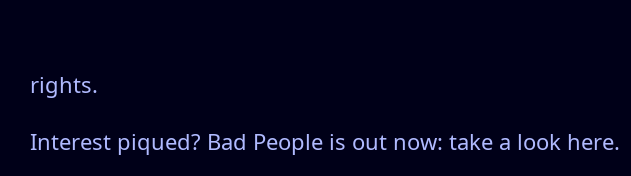rights.

Interest piqued? Bad People is out now: take a look here.